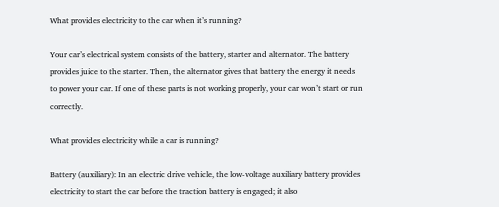What provides electricity to the car when it’s running?

Your car’s electrical system consists of the battery, starter and alternator. The battery provides juice to the starter. Then, the alternator gives that battery the energy it needs to power your car. If one of these parts is not working properly, your car won’t start or run correctly.

What provides electricity while a car is running?

Battery (auxiliary): In an electric drive vehicle, the low-voltage auxiliary battery provides electricity to start the car before the traction battery is engaged; it also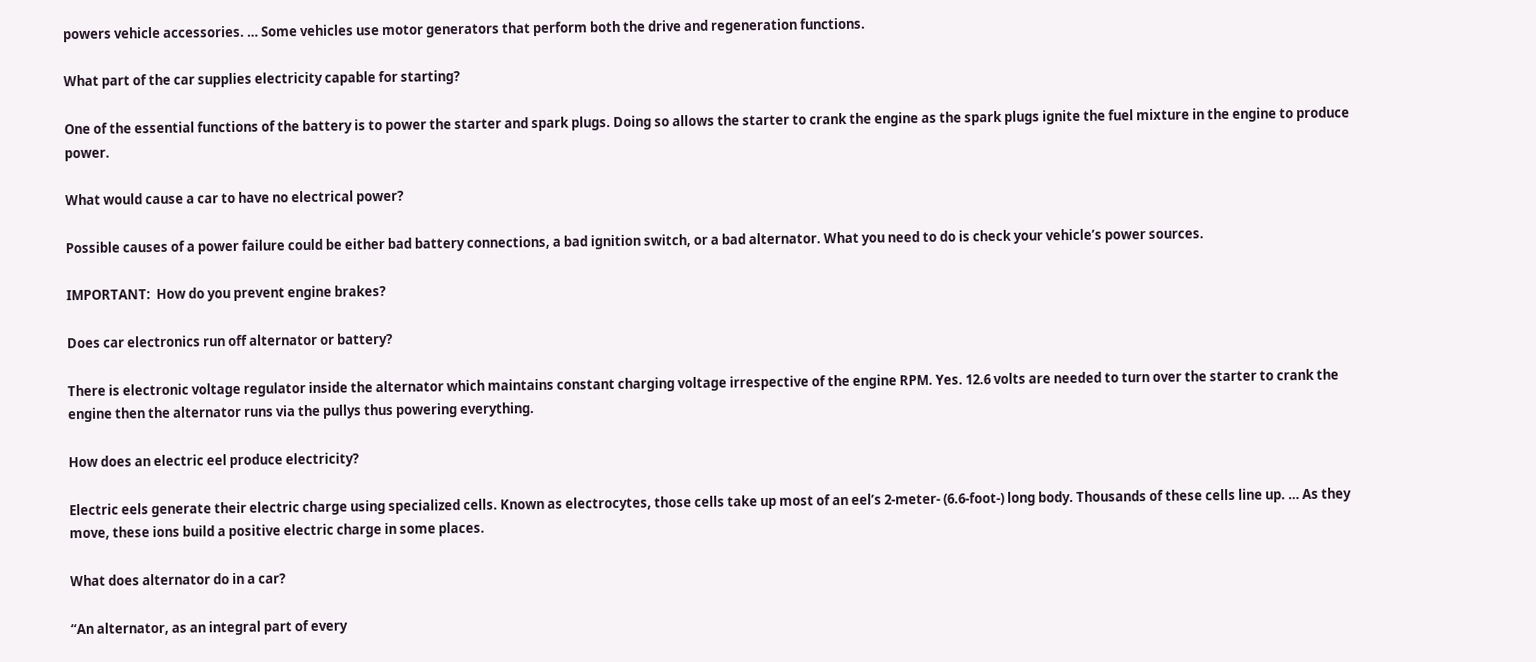powers vehicle accessories. … Some vehicles use motor generators that perform both the drive and regeneration functions.

What part of the car supplies electricity capable for starting?

One of the essential functions of the battery is to power the starter and spark plugs. Doing so allows the starter to crank the engine as the spark plugs ignite the fuel mixture in the engine to produce power.

What would cause a car to have no electrical power?

Possible causes of a power failure could be either bad battery connections, a bad ignition switch, or a bad alternator. What you need to do is check your vehicle’s power sources.

IMPORTANT:  How do you prevent engine brakes?

Does car electronics run off alternator or battery?

There is electronic voltage regulator inside the alternator which maintains constant charging voltage irrespective of the engine RPM. Yes. 12.6 volts are needed to turn over the starter to crank the engine then the alternator runs via the pullys thus powering everything.

How does an electric eel produce electricity?

Electric eels generate their electric charge using specialized cells. Known as electrocytes, those cells take up most of an eel’s 2-meter- (6.6-foot-) long body. Thousands of these cells line up. … As they move, these ions build a positive electric charge in some places.

What does alternator do in a car?

“An alternator, as an integral part of every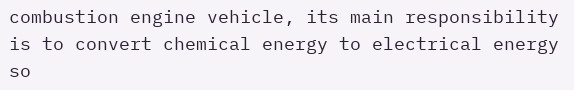combustion engine vehicle, its main responsibility is to convert chemical energy to electrical energy so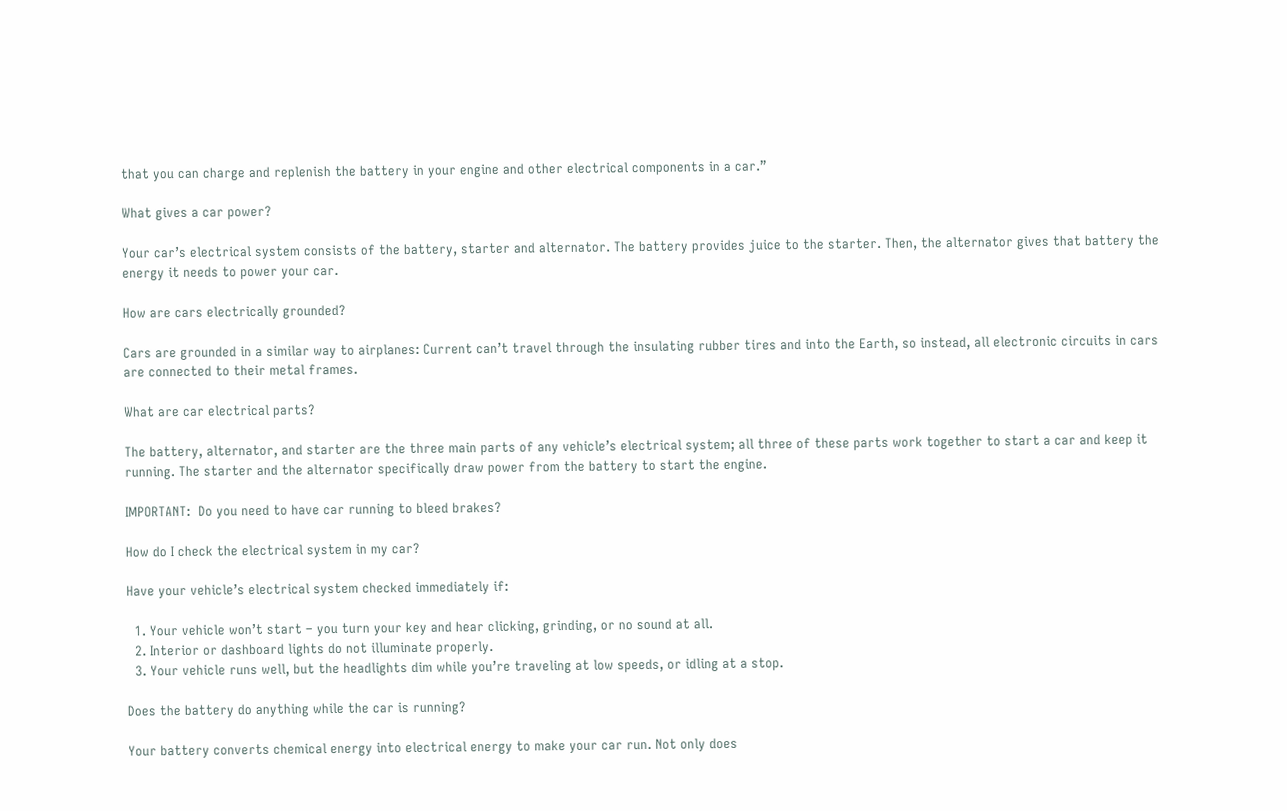that you can charge and replenish the battery in your engine and other electrical components in a car.”

What gives a car power?

Your car’s electrical system consists of the battery, starter and alternator. The battery provides juice to the starter. Then, the alternator gives that battery the energy it needs to power your car.

How are cars electrically grounded?

Cars are grounded in a similar way to airplanes: Current can’t travel through the insulating rubber tires and into the Earth, so instead, all electronic circuits in cars are connected to their metal frames.

What are car electrical parts?

The battery, alternator, and starter are the three main parts of any vehicle’s electrical system; all three of these parts work together to start a car and keep it running. The starter and the alternator specifically draw power from the battery to start the engine.

IMPORTANT:  Do you need to have car running to bleed brakes?

How do I check the electrical system in my car?

Have your vehicle’s electrical system checked immediately if:

  1. Your vehicle won’t start – you turn your key and hear clicking, grinding, or no sound at all.
  2. Interior or dashboard lights do not illuminate properly.
  3. Your vehicle runs well, but the headlights dim while you’re traveling at low speeds, or idling at a stop.

Does the battery do anything while the car is running?

Your battery converts chemical energy into electrical energy to make your car run. Not only does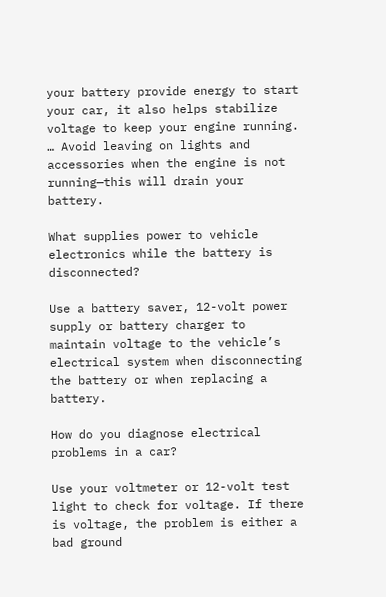your battery provide energy to start your car, it also helps stabilize voltage to keep your engine running. … Avoid leaving on lights and accessories when the engine is not running—this will drain your battery.

What supplies power to vehicle electronics while the battery is disconnected?

Use a battery saver, 12-volt power supply or battery charger to maintain voltage to the vehicle’s electrical system when disconnecting the battery or when replacing a battery.

How do you diagnose electrical problems in a car?

Use your voltmeter or 12-volt test light to check for voltage. If there is voltage, the problem is either a bad ground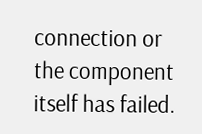connection or the component itself has failed.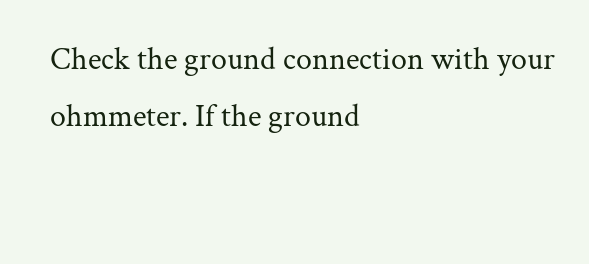Check the ground connection with your ohmmeter. If the ground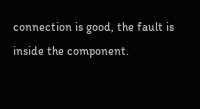connection is good, the fault is inside the component.